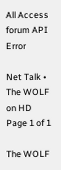All Access forum API Error

Net Talk • The WOLF on HD
Page 1 of 1

The WOLF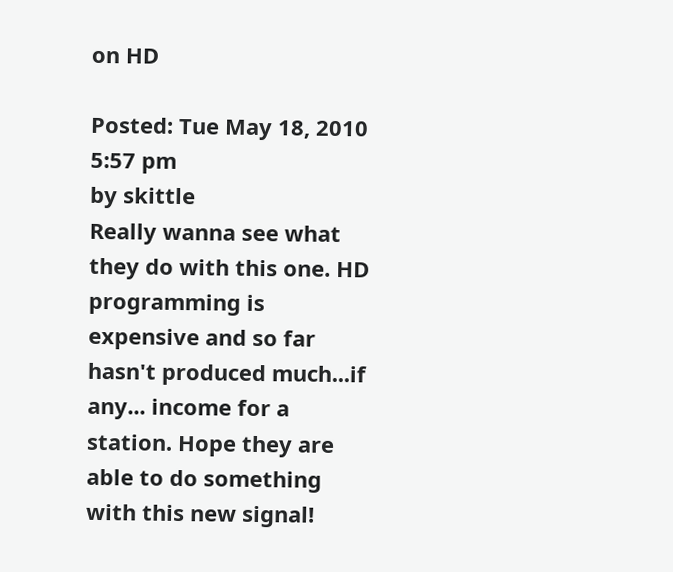on HD

Posted: Tue May 18, 2010 5:57 pm
by skittle
Really wanna see what they do with this one. HD programming is expensive and so far hasn't produced much...if any... income for a station. Hope they are able to do something with this new signal!